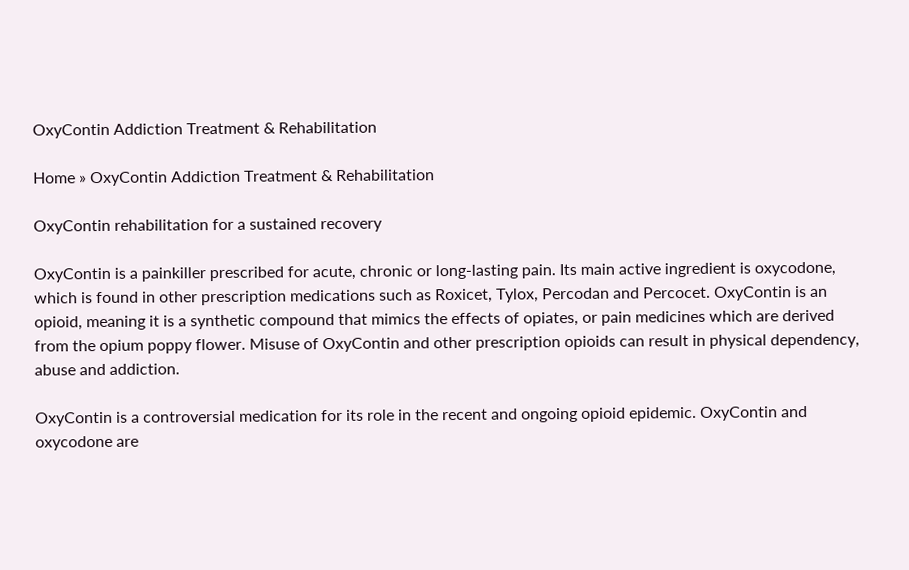OxyContin Addiction Treatment & Rehabilitation

Home » OxyContin Addiction Treatment & Rehabilitation

OxyContin rehabilitation for a sustained recovery

OxyContin is a painkiller prescribed for acute, chronic or long-lasting pain. Its main active ingredient is oxycodone, which is found in other prescription medications such as Roxicet, Tylox, Percodan and Percocet. OxyContin is an opioid, meaning it is a synthetic compound that mimics the effects of opiates, or pain medicines which are derived from the opium poppy flower. Misuse of OxyContin and other prescription opioids can result in physical dependency, abuse and addiction.

OxyContin is a controversial medication for its role in the recent and ongoing opioid epidemic. OxyContin and oxycodone are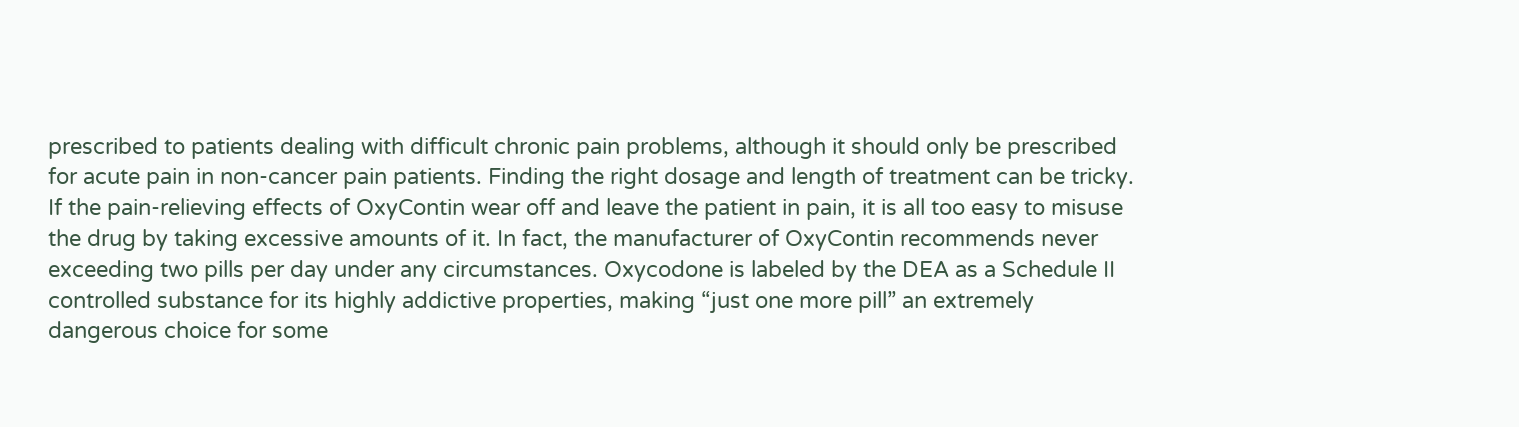prescribed to patients dealing with difficult chronic pain problems, although it should only be prescribed for acute pain in non-cancer pain patients. Finding the right dosage and length of treatment can be tricky. If the pain-relieving effects of OxyContin wear off and leave the patient in pain, it is all too easy to misuse the drug by taking excessive amounts of it. In fact, the manufacturer of OxyContin recommends never exceeding two pills per day under any circumstances. Oxycodone is labeled by the DEA as a Schedule II controlled substance for its highly addictive properties, making “just one more pill” an extremely dangerous choice for some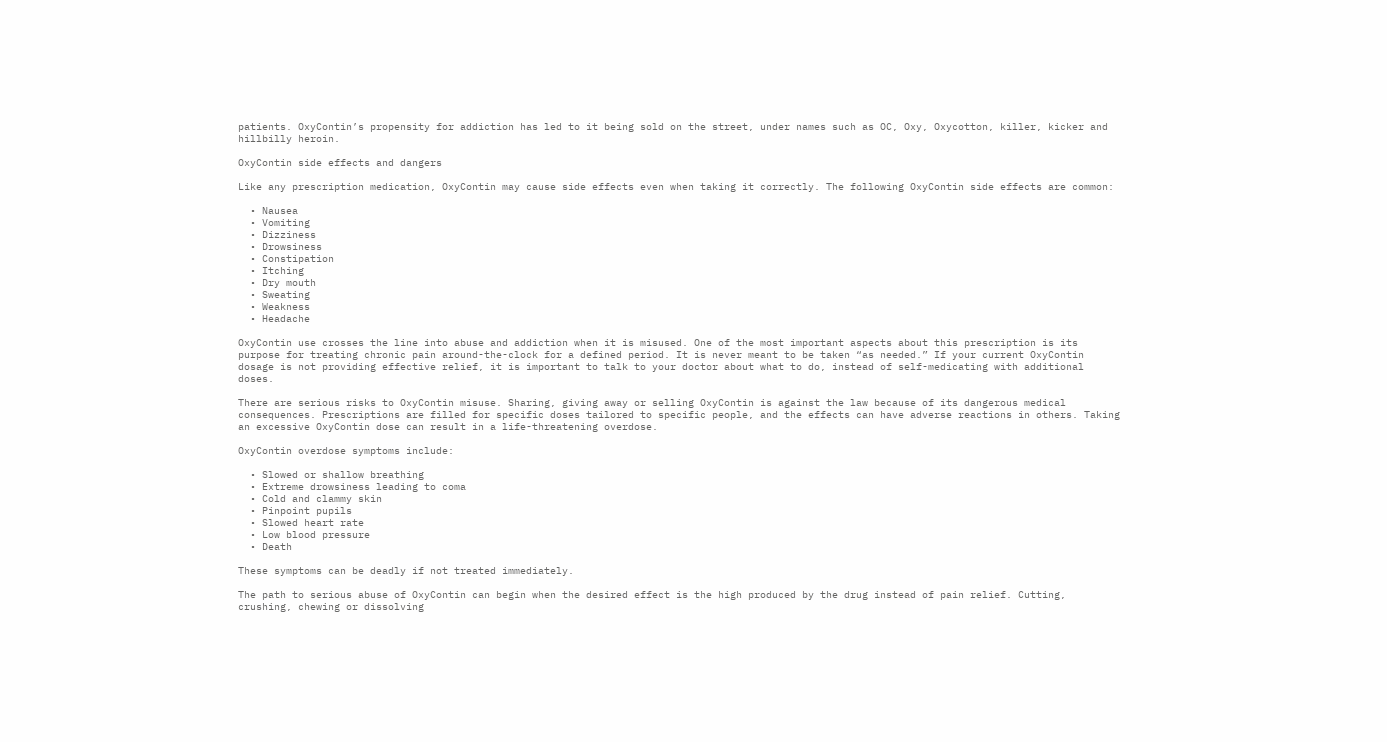patients. OxyContin’s propensity for addiction has led to it being sold on the street, under names such as OC, Oxy, Oxycotton, killer, kicker and hillbilly heroin.

OxyContin side effects and dangers

Like any prescription medication, OxyContin may cause side effects even when taking it correctly. The following OxyContin side effects are common:

  • Nausea
  • Vomiting
  • Dizziness
  • Drowsiness
  • Constipation
  • Itching
  • Dry mouth
  • Sweating
  • Weakness
  • Headache

OxyContin use crosses the line into abuse and addiction when it is misused. One of the most important aspects about this prescription is its purpose for treating chronic pain around-the-clock for a defined period. It is never meant to be taken “as needed.” If your current OxyContin dosage is not providing effective relief, it is important to talk to your doctor about what to do, instead of self-medicating with additional doses.

There are serious risks to OxyContin misuse. Sharing, giving away or selling OxyContin is against the law because of its dangerous medical consequences. Prescriptions are filled for specific doses tailored to specific people, and the effects can have adverse reactions in others. Taking an excessive OxyContin dose can result in a life-threatening overdose.

OxyContin overdose symptoms include:

  • Slowed or shallow breathing
  • Extreme drowsiness leading to coma
  • Cold and clammy skin
  • Pinpoint pupils
  • Slowed heart rate
  • Low blood pressure
  • Death

These symptoms can be deadly if not treated immediately.

The path to serious abuse of OxyContin can begin when the desired effect is the high produced by the drug instead of pain relief. Cutting, crushing, chewing or dissolving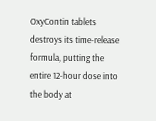OxyContin tablets destroys its time-release formula, putting the entire 12-hour dose into the body at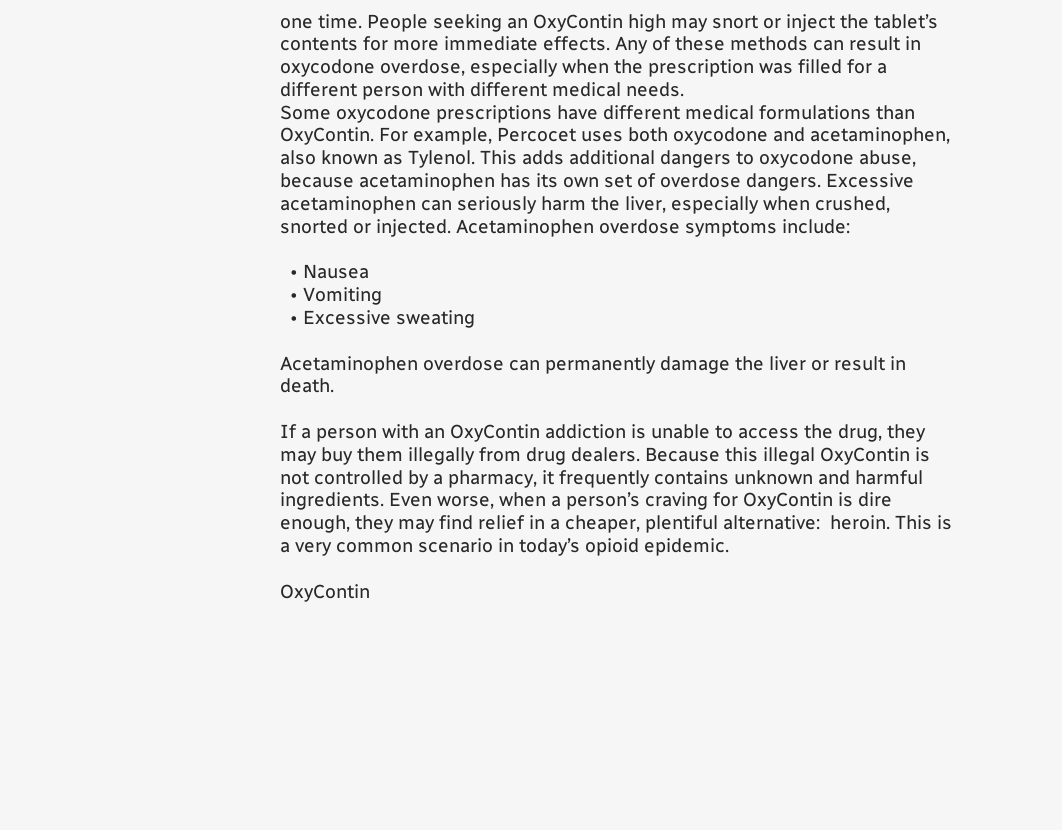one time. People seeking an OxyContin high may snort or inject the tablet’s contents for more immediate effects. Any of these methods can result in oxycodone overdose, especially when the prescription was filled for a different person with different medical needs.
Some oxycodone prescriptions have different medical formulations than OxyContin. For example, Percocet uses both oxycodone and acetaminophen, also known as Tylenol. This adds additional dangers to oxycodone abuse, because acetaminophen has its own set of overdose dangers. Excessive acetaminophen can seriously harm the liver, especially when crushed, snorted or injected. Acetaminophen overdose symptoms include:

  • Nausea
  • Vomiting
  • Excessive sweating

Acetaminophen overdose can permanently damage the liver or result in death.

If a person with an OxyContin addiction is unable to access the drug, they may buy them illegally from drug dealers. Because this illegal OxyContin is not controlled by a pharmacy, it frequently contains unknown and harmful ingredients. Even worse, when a person’s craving for OxyContin is dire enough, they may find relief in a cheaper, plentiful alternative:  heroin. This is a very common scenario in today’s opioid epidemic.

OxyContin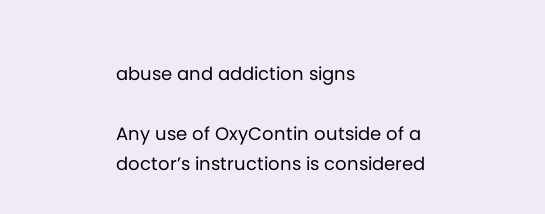abuse and addiction signs

Any use of OxyContin outside of a doctor’s instructions is considered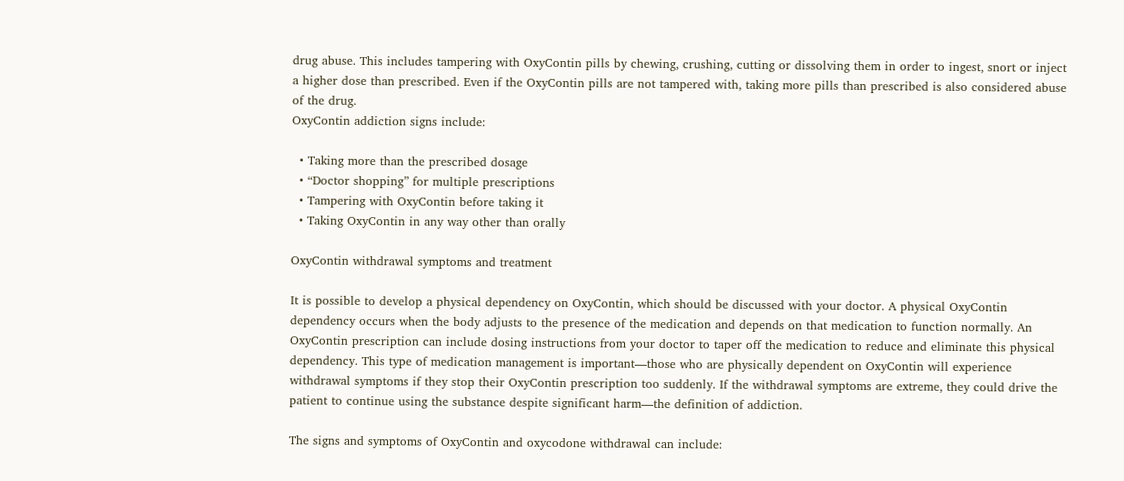drug abuse. This includes tampering with OxyContin pills by chewing, crushing, cutting or dissolving them in order to ingest, snort or inject a higher dose than prescribed. Even if the OxyContin pills are not tampered with, taking more pills than prescribed is also considered abuse of the drug.
OxyContin addiction signs include:

  • Taking more than the prescribed dosage
  • “Doctor shopping” for multiple prescriptions
  • Tampering with OxyContin before taking it
  • Taking OxyContin in any way other than orally

OxyContin withdrawal symptoms and treatment

It is possible to develop a physical dependency on OxyContin, which should be discussed with your doctor. A physical OxyContin dependency occurs when the body adjusts to the presence of the medication and depends on that medication to function normally. An OxyContin prescription can include dosing instructions from your doctor to taper off the medication to reduce and eliminate this physical dependency. This type of medication management is important—those who are physically dependent on OxyContin will experience withdrawal symptoms if they stop their OxyContin prescription too suddenly. If the withdrawal symptoms are extreme, they could drive the patient to continue using the substance despite significant harm—the definition of addiction.

The signs and symptoms of OxyContin and oxycodone withdrawal can include: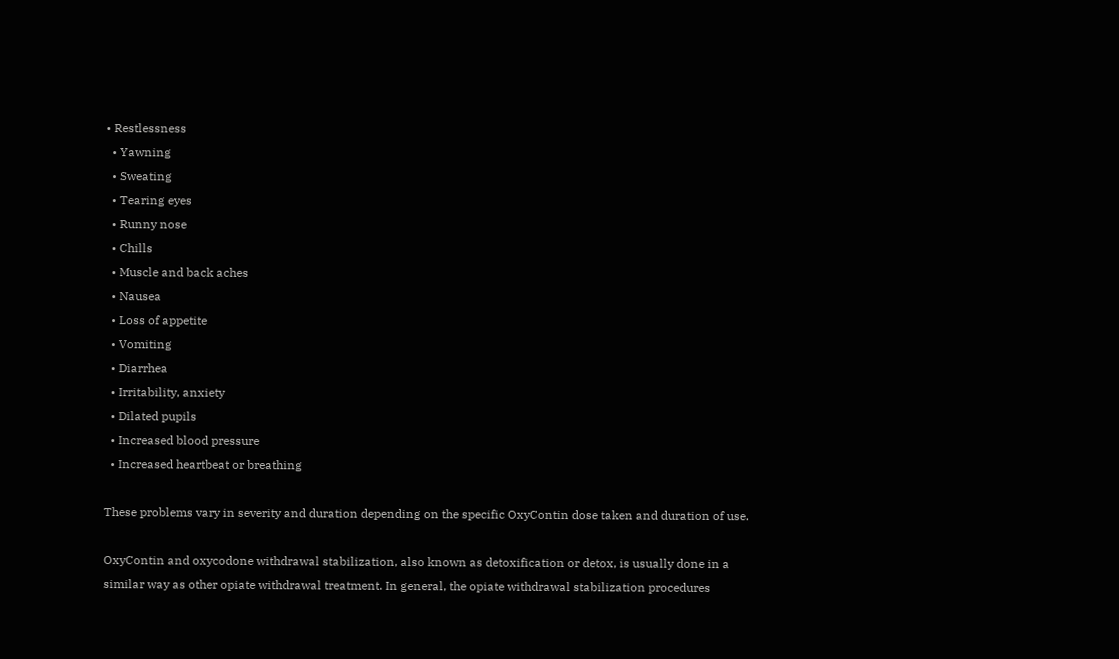• Restlessness
  • Yawning
  • Sweating
  • Tearing eyes
  • Runny nose
  • Chills
  • Muscle and back aches
  • Nausea
  • Loss of appetite
  • Vomiting
  • Diarrhea
  • Irritability, anxiety
  • Dilated pupils
  • Increased blood pressure
  • Increased heartbeat or breathing

These problems vary in severity and duration depending on the specific OxyContin dose taken and duration of use.

OxyContin and oxycodone withdrawal stabilization, also known as detoxification or detox, is usually done in a similar way as other opiate withdrawal treatment. In general, the opiate withdrawal stabilization procedures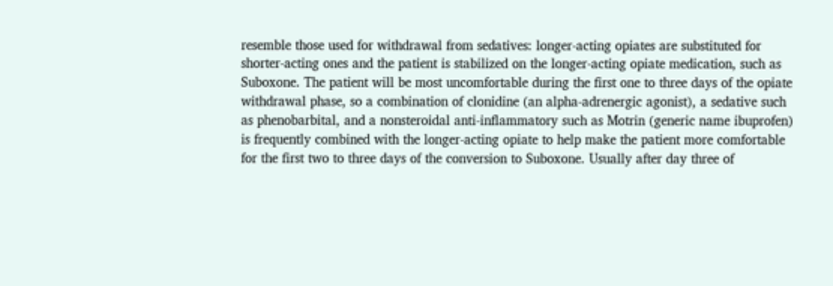resemble those used for withdrawal from sedatives: longer-acting opiates are substituted for shorter-acting ones and the patient is stabilized on the longer-acting opiate medication, such as Suboxone. The patient will be most uncomfortable during the first one to three days of the opiate withdrawal phase, so a combination of clonidine (an alpha-adrenergic agonist), a sedative such as phenobarbital, and a nonsteroidal anti-inflammatory such as Motrin (generic name ibuprofen) is frequently combined with the longer-acting opiate to help make the patient more comfortable for the first two to three days of the conversion to Suboxone. Usually after day three of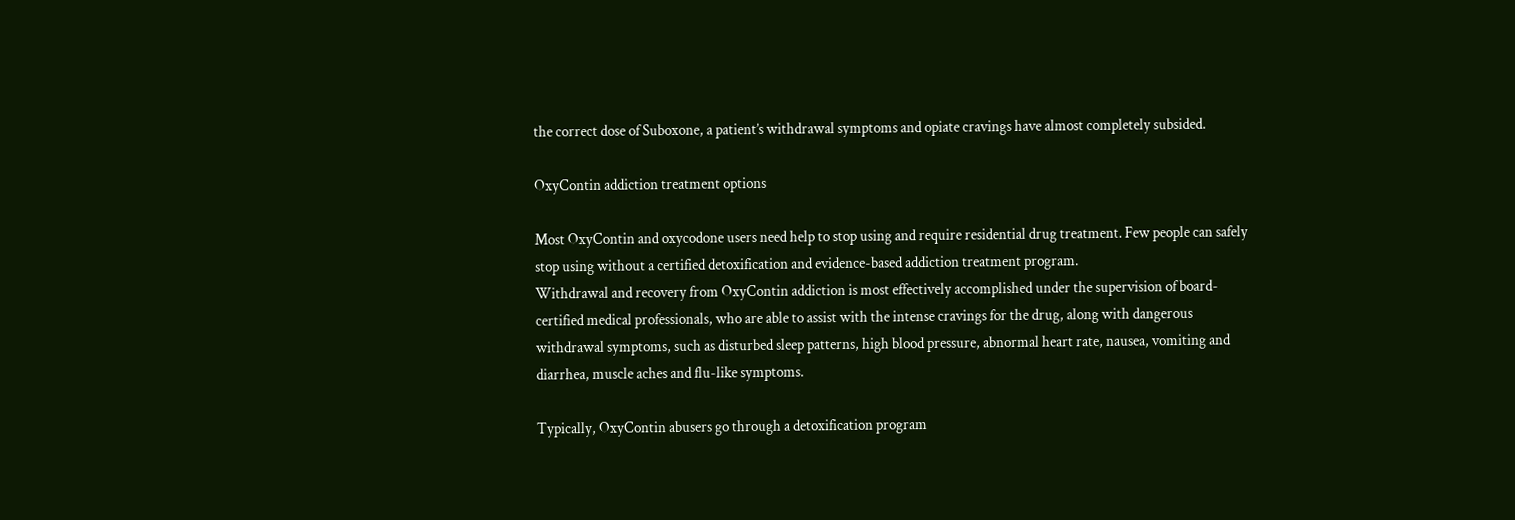the correct dose of Suboxone, a patient’s withdrawal symptoms and opiate cravings have almost completely subsided.

OxyContin addiction treatment options

Most OxyContin and oxycodone users need help to stop using and require residential drug treatment. Few people can safely stop using without a certified detoxification and evidence-based addiction treatment program.
Withdrawal and recovery from OxyContin addiction is most effectively accomplished under the supervision of board-certified medical professionals, who are able to assist with the intense cravings for the drug, along with dangerous withdrawal symptoms, such as disturbed sleep patterns, high blood pressure, abnormal heart rate, nausea, vomiting and diarrhea, muscle aches and flu-like symptoms.

Typically, OxyContin abusers go through a detoxification program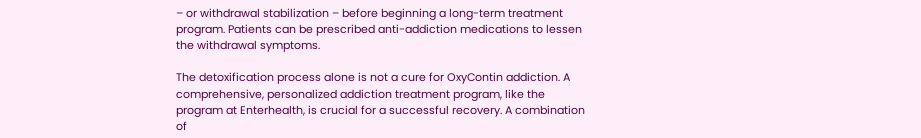– or withdrawal stabilization – before beginning a long-term treatment program. Patients can be prescribed anti-addiction medications to lessen the withdrawal symptoms.

The detoxification process alone is not a cure for OxyContin addiction. A comprehensive, personalized addiction treatment program, like the program at Enterhealth, is crucial for a successful recovery. A combination of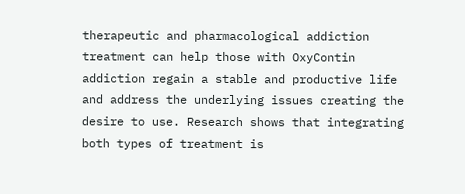therapeutic and pharmacological addiction treatment can help those with OxyContin addiction regain a stable and productive life and address the underlying issues creating the desire to use. Research shows that integrating both types of treatment is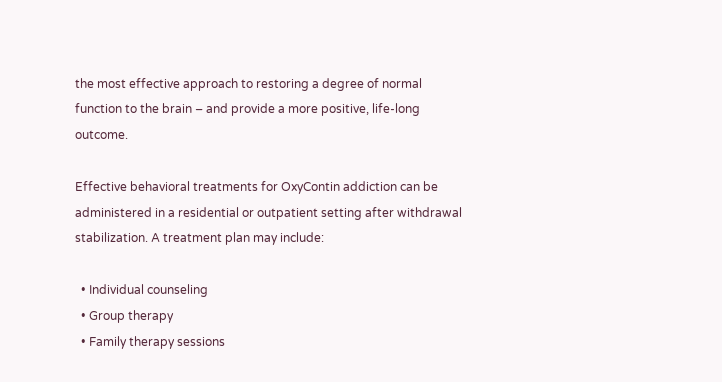the most effective approach to restoring a degree of normal function to the brain – and provide a more positive, life-long outcome.

Effective behavioral treatments for OxyContin addiction can be administered in a residential or outpatient setting after withdrawal stabilization. A treatment plan may include:

  • Individual counseling
  • Group therapy
  • Family therapy sessions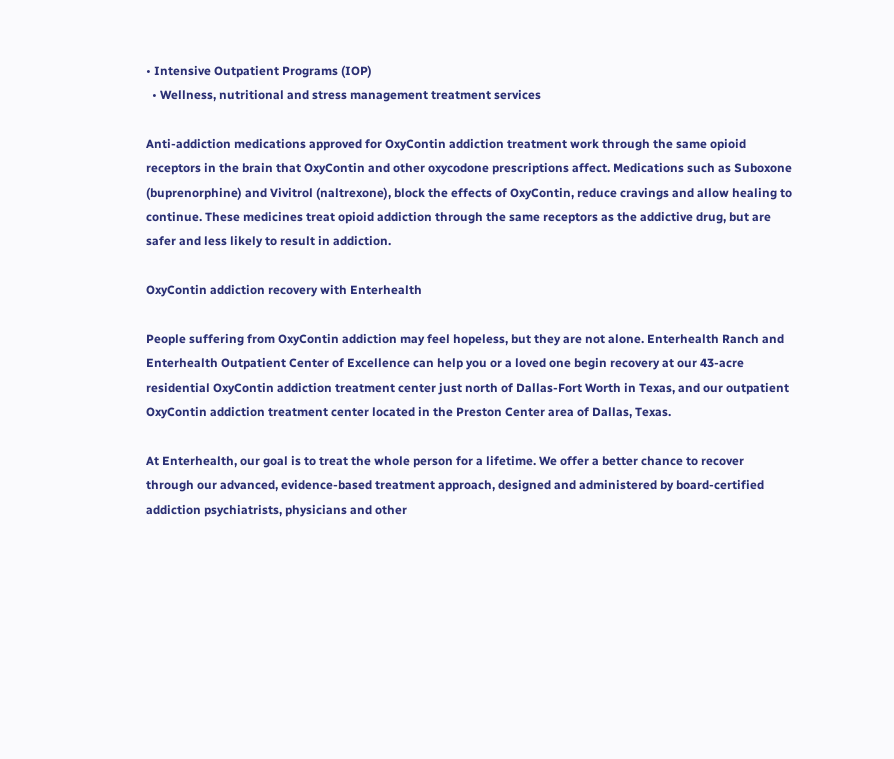• Intensive Outpatient Programs (IOP)
  • Wellness, nutritional and stress management treatment services

Anti-addiction medications approved for OxyContin addiction treatment work through the same opioid receptors in the brain that OxyContin and other oxycodone prescriptions affect. Medications such as Suboxone (buprenorphine) and Vivitrol (naltrexone), block the effects of OxyContin, reduce cravings and allow healing to continue. These medicines treat opioid addiction through the same receptors as the addictive drug, but are safer and less likely to result in addiction.

OxyContin addiction recovery with Enterhealth

People suffering from OxyContin addiction may feel hopeless, but they are not alone. Enterhealth Ranch and Enterhealth Outpatient Center of Excellence can help you or a loved one begin recovery at our 43-acre residential OxyContin addiction treatment center just north of Dallas-Fort Worth in Texas, and our outpatient OxyContin addiction treatment center located in the Preston Center area of Dallas, Texas.

At Enterhealth, our goal is to treat the whole person for a lifetime. We offer a better chance to recover through our advanced, evidence-based treatment approach, designed and administered by board-certified addiction psychiatrists, physicians and other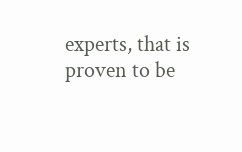experts, that is proven to be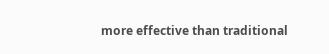more effective than traditional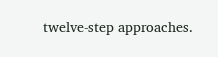twelve-step approaches.